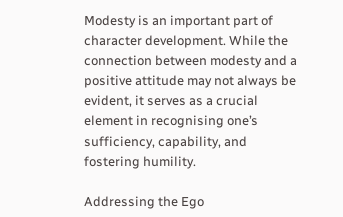Modesty is an important part of character development. While the connection between modesty and a positive attitude may not always be evident, it serves as a crucial element in recognising one’s sufficiency, capability, and fostering humility.

Addressing the Ego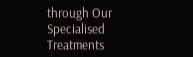through Our Specialised Treatments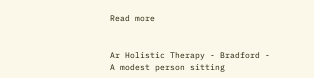Read more


Ar Holistic Therapy - Bradford - A modest person sitting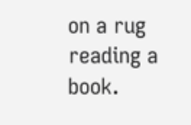on a rug reading a book.